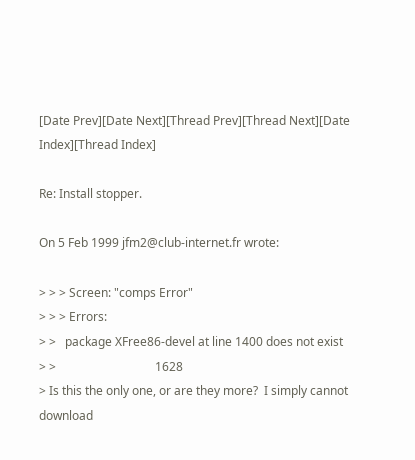[Date Prev][Date Next][Thread Prev][Thread Next][Date Index][Thread Index]

Re: Install stopper.

On 5 Feb 1999 jfm2@club-internet.fr wrote:

> > > Screen: "comps Error"
> > > Errors:
> >   package XFree86-devel at line 1400 does not exist
> >                                 1628
> Is this the only one, or are they more?  I simply cannot download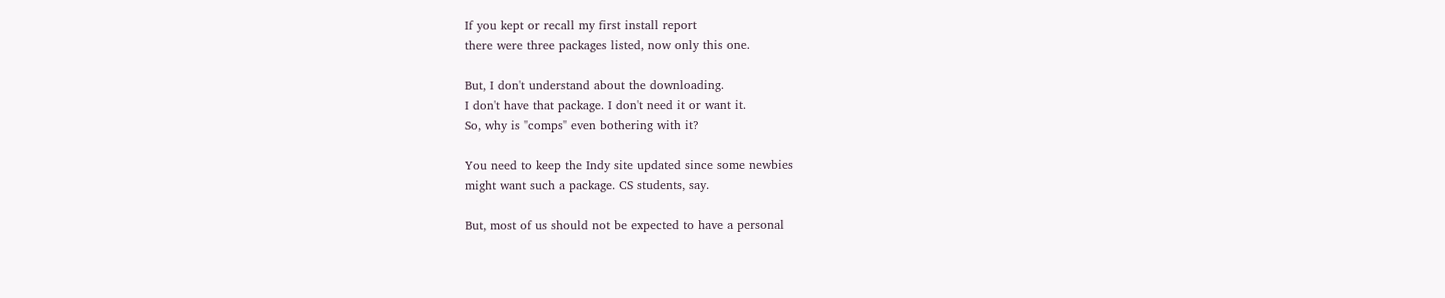If you kept or recall my first install report
there were three packages listed, now only this one.

But, I don't understand about the downloading.
I don't have that package. I don't need it or want it.
So, why is "comps" even bothering with it?

You need to keep the Indy site updated since some newbies
might want such a package. CS students, say.

But, most of us should not be expected to have a personal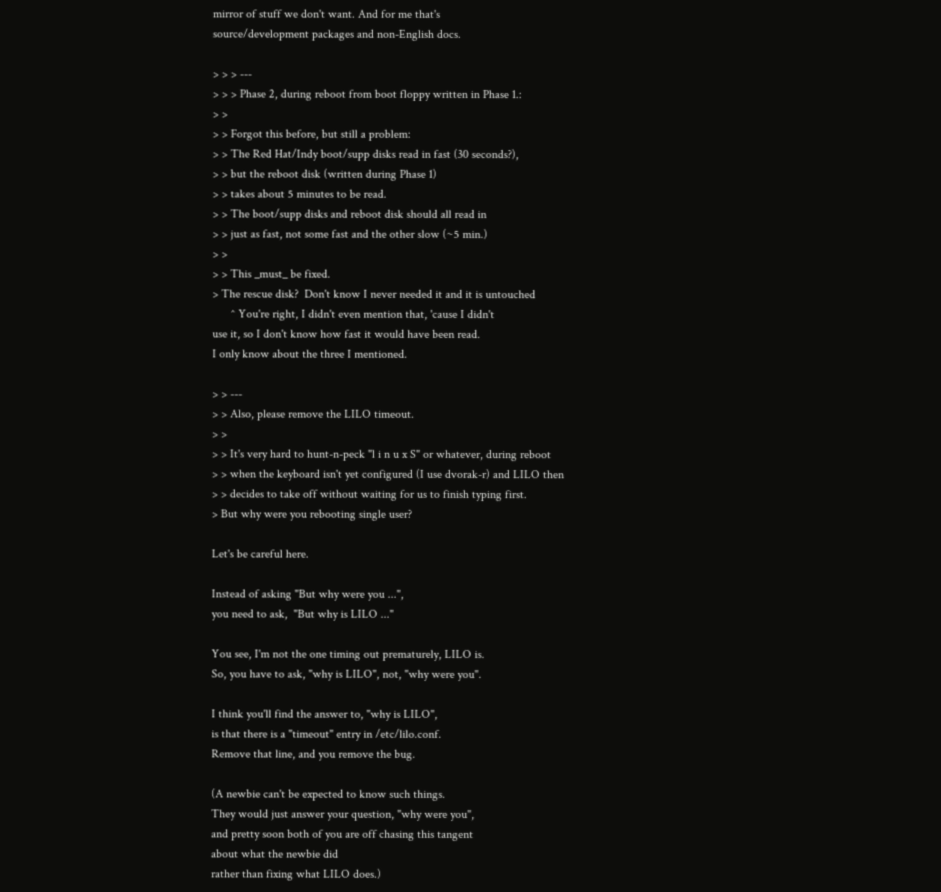mirror of stuff we don't want. And for me that's
source/development packages and non-English docs.

> > > ---
> > > Phase 2, during reboot from boot floppy written in Phase 1.:
> >
> > Forgot this before, but still a problem:
> > The Red Hat/Indy boot/supp disks read in fast (30 seconds?),
> > but the reboot disk (written during Phase 1)
> > takes about 5 minutes to be read.
> > The boot/supp disks and reboot disk should all read in
> > just as fast, not some fast and the other slow (~5 min.)
> >
> > This _must_ be fixed.
> The rescue disk?  Don't know I never needed it and it is untouched
      ^ You're right, I didn't even mention that, 'cause I didn't
use it, so I don't know how fast it would have been read.
I only know about the three I mentioned.

> > ---
> > Also, please remove the LILO timeout.
> >
> > It's very hard to hunt-n-peck "l i n u x S" or whatever, during reboot
> > when the keyboard isn't yet configured (I use dvorak-r) and LILO then
> > decides to take off without waiting for us to finish typing first.
> But why were you rebooting single user?

Let's be careful here.

Instead of asking "But why were you ...",
you need to ask,  "But why is LILO ..."

You see, I'm not the one timing out prematurely, LILO is.
So, you have to ask, "why is LILO", not, "why were you".

I think you'll find the answer to, "why is LILO",
is that there is a "timeout" entry in /etc/lilo.conf.
Remove that line, and you remove the bug.

(A newbie can't be expected to know such things.
They would just answer your question, "why were you",
and pretty soon both of you are off chasing this tangent
about what the newbie did
rather than fixing what LILO does.)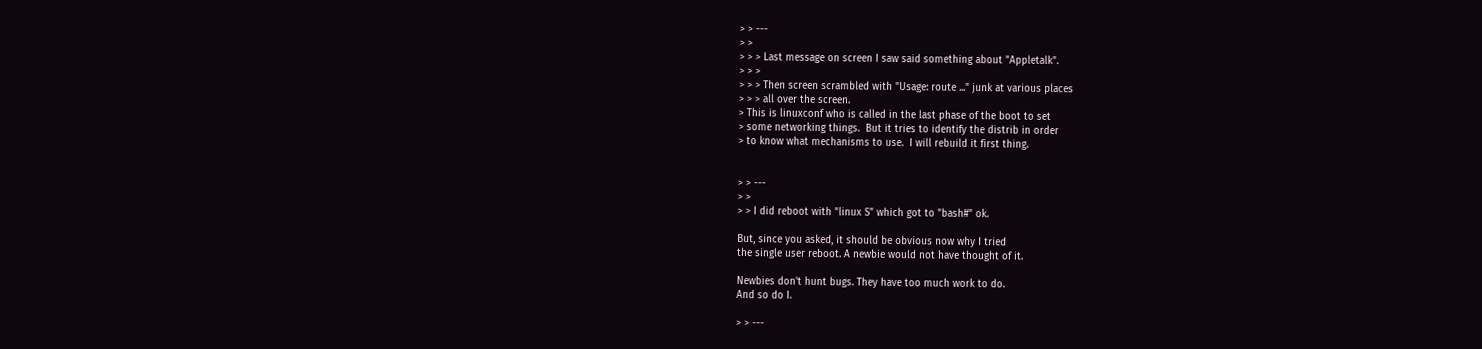> > ---
> >
> > > Last message on screen I saw said something about "Appletalk".
> > >
> > > Then screen scrambled with "Usage: route ..." junk at various places
> > > all over the screen.
> This is linuxconf who is called in the last phase of the boot to set
> some networking things.  But it tries to identify the distrib in order
> to know what mechanisms to use.  I will rebuild it first thing.


> > ---
> >
> > I did reboot with "linux S" which got to "bash#" ok.

But, since you asked, it should be obvious now why I tried
the single user reboot. A newbie would not have thought of it.

Newbies don't hunt bugs. They have too much work to do.
And so do I.

> > ---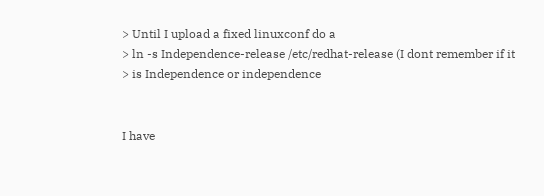> Until I upload a fixed linuxconf do a
> ln -s Independence-release /etc/redhat-release (I dont remember if it
> is Independence or independence


I have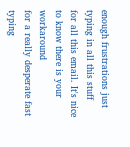enough frustrations just typing in all this stuff
for all this email. It's nice to know there is your workaround
for a really desperate fast typing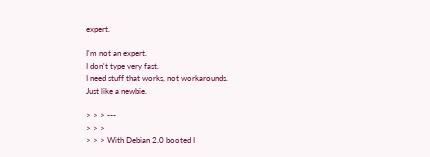expert.

I'm not an expert.
I don't type very fast.
I need stuff that works, not workarounds.
Just like a newbie.

> > > ---
> > >
> > > With Debian 2.0 booted I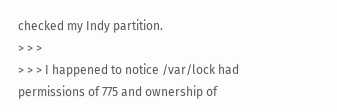checked my Indy partition.
> > >
> > > I happened to notice /var/lock had permissions of 775 and ownership of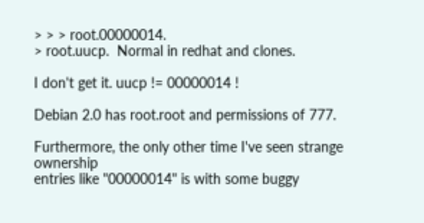> > > root.00000014.
> root.uucp.  Normal in redhat and clones.

I don't get it. uucp != 00000014 !

Debian 2.0 has root.root and permissions of 777.

Furthermore, the only other time I've seen strange ownership
entries like "00000014" is with some buggy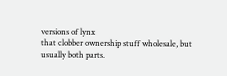versions of lynx
that clobber ownership stuff wholesale, but usually both parts.